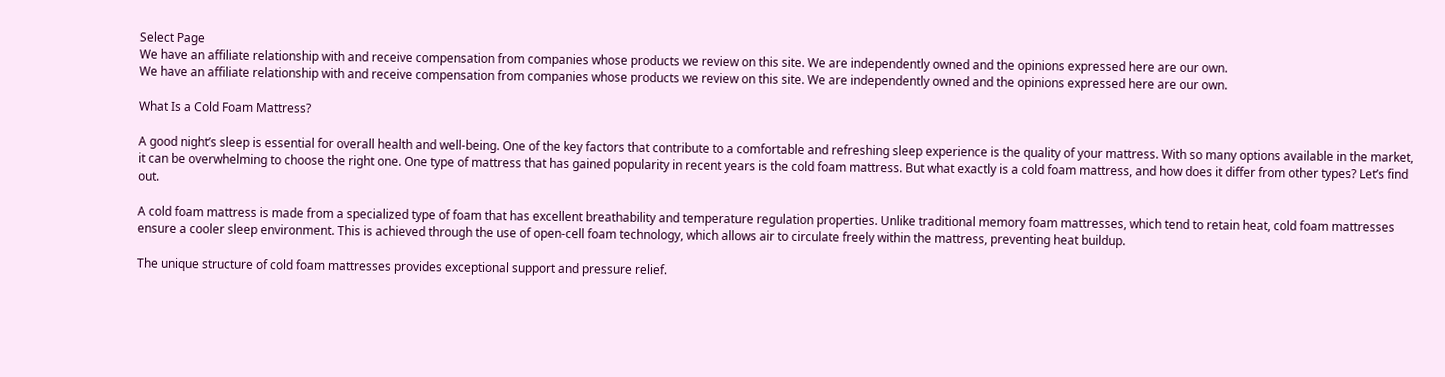Select Page
We have an affiliate relationship with and receive compensation from companies whose products we review on this site. We are independently owned and the opinions expressed here are our own.
We have an affiliate relationship with and receive compensation from companies whose products we review on this site. We are independently owned and the opinions expressed here are our own.

What Is a Cold Foam Mattress?

A good night’s sleep is essential for overall health and well-being. One of the key factors that contribute to a comfortable and refreshing sleep experience is the quality of your mattress. With so many options available in the market, it can be overwhelming to choose the right one. One type of mattress that has gained popularity in recent years is the cold foam mattress. But what exactly is a cold foam mattress, and how does it differ from other types? Let’s find out.

A cold foam mattress is made from a specialized type of foam that has excellent breathability and temperature regulation properties. Unlike traditional memory foam mattresses, which tend to retain heat, cold foam mattresses ensure a cooler sleep environment. This is achieved through the use of open-cell foam technology, which allows air to circulate freely within the mattress, preventing heat buildup.

The unique structure of cold foam mattresses provides exceptional support and pressure relief.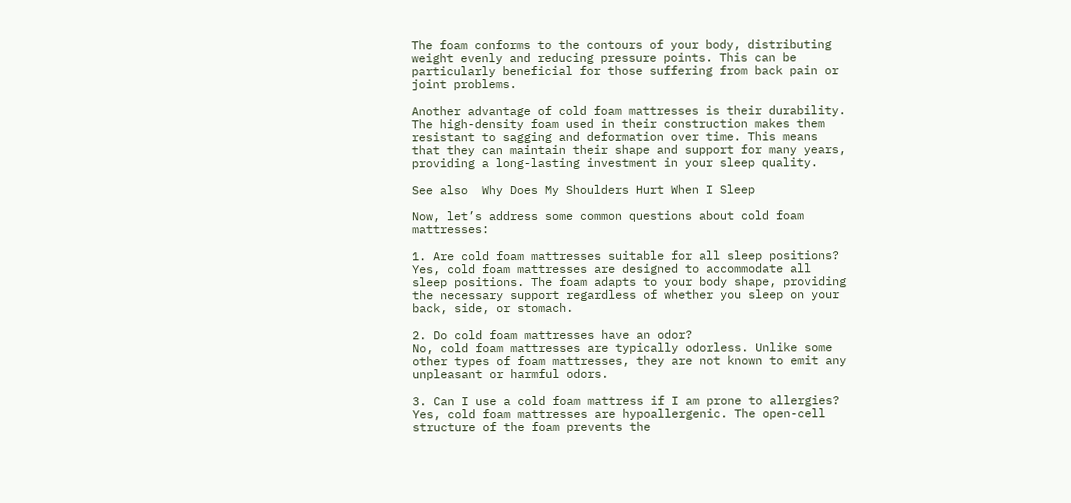The foam conforms to the contours of your body, distributing weight evenly and reducing pressure points. This can be particularly beneficial for those suffering from back pain or joint problems.

Another advantage of cold foam mattresses is their durability. The high-density foam used in their construction makes them resistant to sagging and deformation over time. This means that they can maintain their shape and support for many years, providing a long-lasting investment in your sleep quality.

See also  Why Does My Shoulders Hurt When I Sleep

Now, let’s address some common questions about cold foam mattresses:

1. Are cold foam mattresses suitable for all sleep positions?
Yes, cold foam mattresses are designed to accommodate all sleep positions. The foam adapts to your body shape, providing the necessary support regardless of whether you sleep on your back, side, or stomach.

2. Do cold foam mattresses have an odor?
No, cold foam mattresses are typically odorless. Unlike some other types of foam mattresses, they are not known to emit any unpleasant or harmful odors.

3. Can I use a cold foam mattress if I am prone to allergies?
Yes, cold foam mattresses are hypoallergenic. The open-cell structure of the foam prevents the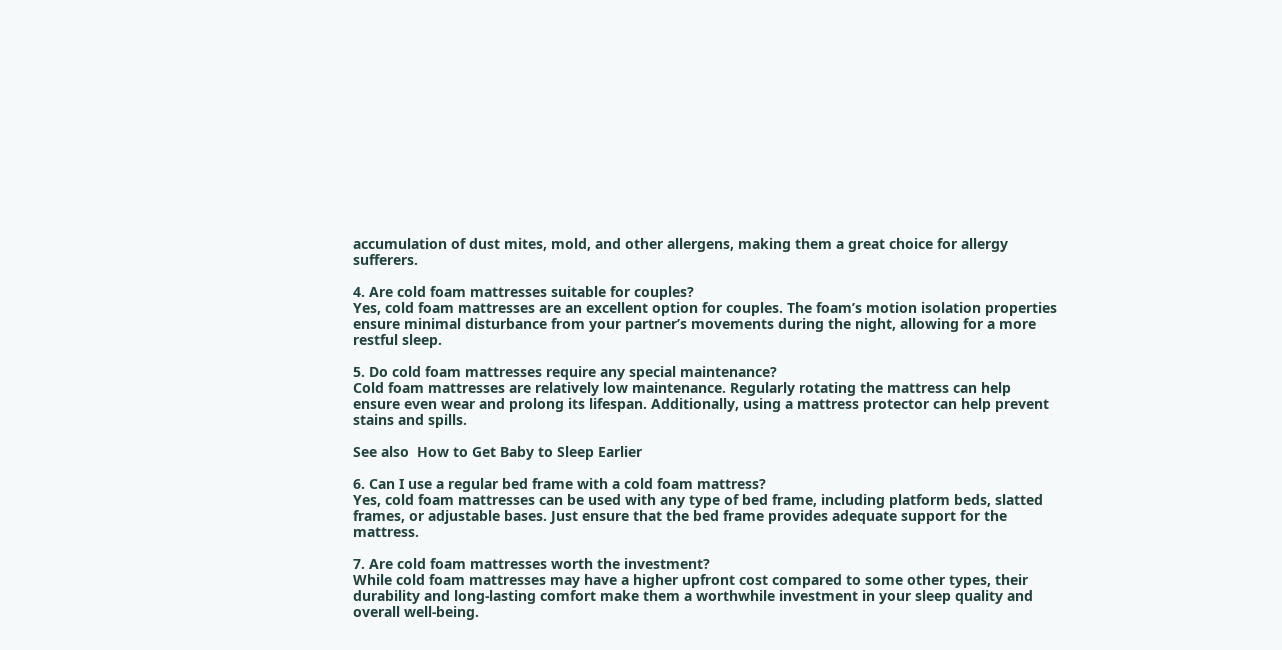accumulation of dust mites, mold, and other allergens, making them a great choice for allergy sufferers.

4. Are cold foam mattresses suitable for couples?
Yes, cold foam mattresses are an excellent option for couples. The foam’s motion isolation properties ensure minimal disturbance from your partner’s movements during the night, allowing for a more restful sleep.

5. Do cold foam mattresses require any special maintenance?
Cold foam mattresses are relatively low maintenance. Regularly rotating the mattress can help ensure even wear and prolong its lifespan. Additionally, using a mattress protector can help prevent stains and spills.

See also  How to Get Baby to Sleep Earlier

6. Can I use a regular bed frame with a cold foam mattress?
Yes, cold foam mattresses can be used with any type of bed frame, including platform beds, slatted frames, or adjustable bases. Just ensure that the bed frame provides adequate support for the mattress.

7. Are cold foam mattresses worth the investment?
While cold foam mattresses may have a higher upfront cost compared to some other types, their durability and long-lasting comfort make them a worthwhile investment in your sleep quality and overall well-being.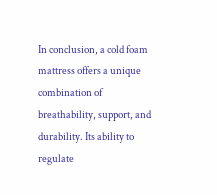In conclusion, a cold foam mattress offers a unique combination of breathability, support, and durability. Its ability to regulate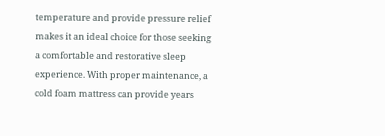temperature and provide pressure relief makes it an ideal choice for those seeking a comfortable and restorative sleep experience. With proper maintenance, a cold foam mattress can provide years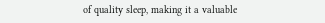of quality sleep, making it a valuable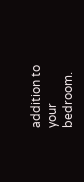addition to your bedroom.